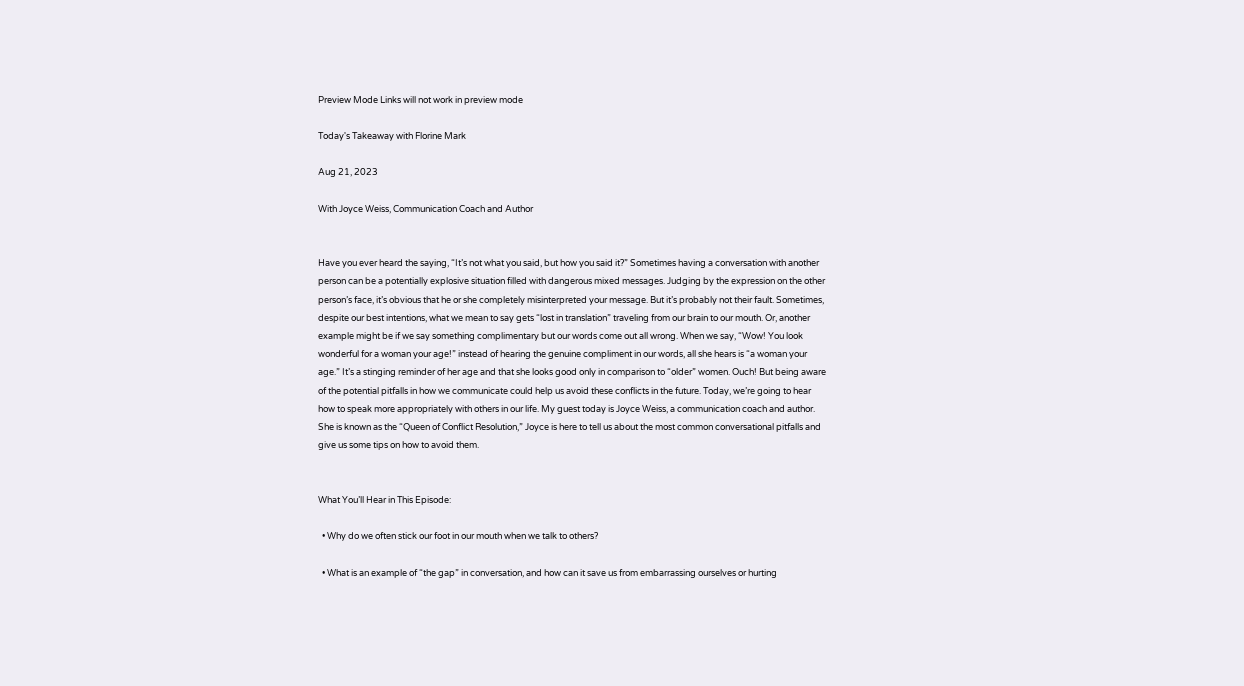Preview Mode Links will not work in preview mode

Today's Takeaway with Florine Mark

Aug 21, 2023

With Joyce Weiss, Communication Coach and Author


Have you ever heard the saying, “It’s not what you said, but how you said it?” Sometimes having a conversation with another person can be a potentially explosive situation filled with dangerous mixed messages. Judging by the expression on the other person’s face, it’s obvious that he or she completely misinterpreted your message. But it’s probably not their fault. Sometimes, despite our best intentions, what we mean to say gets “lost in translation” traveling from our brain to our mouth. Or, another example might be if we say something complimentary but our words come out all wrong. When we say, “Wow! You look wonderful for a woman your age!” instead of hearing the genuine compliment in our words, all she hears is “a woman your age.” It’s a stinging reminder of her age and that she looks good only in comparison to “older” women. Ouch! But being aware of the potential pitfalls in how we communicate could help us avoid these conflicts in the future. Today, we’re going to hear how to speak more appropriately with others in our life. My guest today is Joyce Weiss, a communication coach and author. She is known as the “Queen of Conflict Resolution,” Joyce is here to tell us about the most common conversational pitfalls and give us some tips on how to avoid them.


What You’ll Hear in This Episode:

  • Why do we often stick our foot in our mouth when we talk to others?

  • What is an example of “the gap” in conversation, and how can it save us from embarrassing ourselves or hurting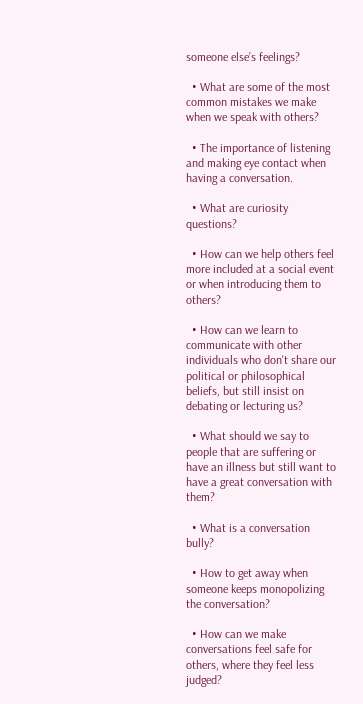someone else’s feelings?

  • What are some of the most common mistakes we make when we speak with others?

  • The importance of listening and making eye contact when having a conversation.

  • What are curiosity questions?

  • How can we help others feel more included at a social event or when introducing them to others?

  • How can we learn to communicate with other individuals who don't share our political or philosophical beliefs, but still insist on debating or lecturing us?

  • What should we say to people that are suffering or have an illness but still want to have a great conversation with them?

  • What is a conversation bully?

  • How to get away when someone keeps monopolizing the conversation?

  • How can we make conversations feel safe for others, where they feel less judged?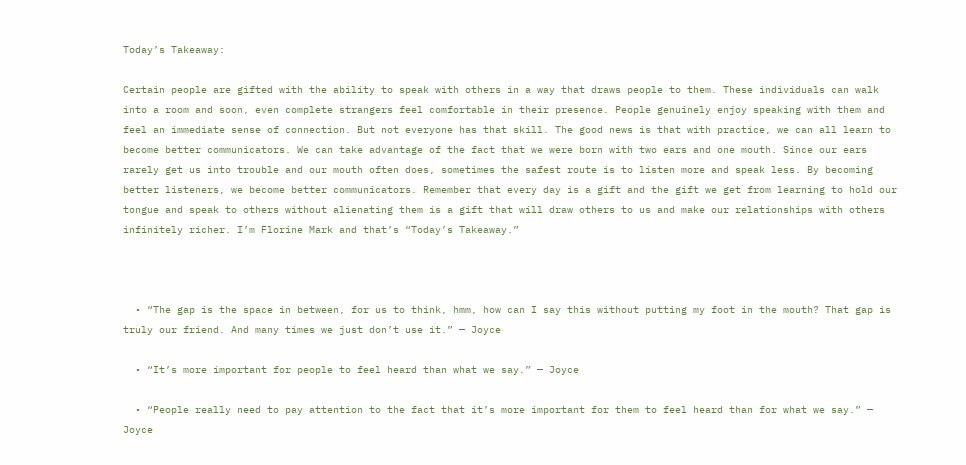Today’s Takeaway:

Certain people are gifted with the ability to speak with others in a way that draws people to them. These individuals can walk into a room and soon, even complete strangers feel comfortable in their presence. People genuinely enjoy speaking with them and feel an immediate sense of connection. But not everyone has that skill. The good news is that with practice, we can all learn to become better communicators. We can take advantage of the fact that we were born with two ears and one mouth. Since our ears rarely get us into trouble and our mouth often does, sometimes the safest route is to listen more and speak less. By becoming better listeners, we become better communicators. Remember that every day is a gift and the gift we get from learning to hold our tongue and speak to others without alienating them is a gift that will draw others to us and make our relationships with others infinitely richer. I’m Florine Mark and that’s “Today’s Takeaway.”



  • “The gap is the space in between, for us to think, hmm, how can I say this without putting my foot in the mouth? That gap is truly our friend. And many times we just don’t use it.” — Joyce

  • “It’s more important for people to feel heard than what we say.” — Joyce

  • “People really need to pay attention to the fact that it’s more important for them to feel heard than for what we say.” — Joyce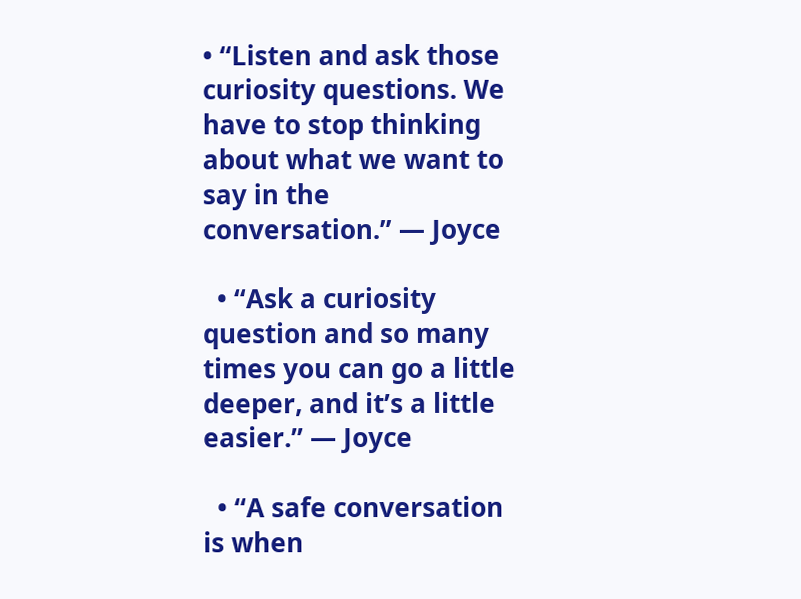• “Listen and ask those curiosity questions. We have to stop thinking about what we want to say in the conversation.” — Joyce

  • “Ask a curiosity question and so many times you can go a little deeper, and it’s a little easier.” — Joyce

  • “A safe conversation is when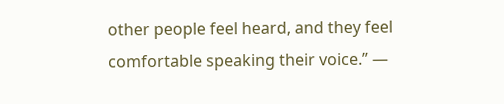other people feel heard, and they feel comfortable speaking their voice.” —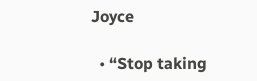Joyce

  • “Stop taking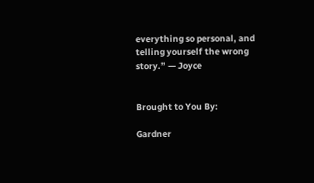everything so personal, and telling yourself the wrong story.” — Joyce


Brought to You By:

Gardner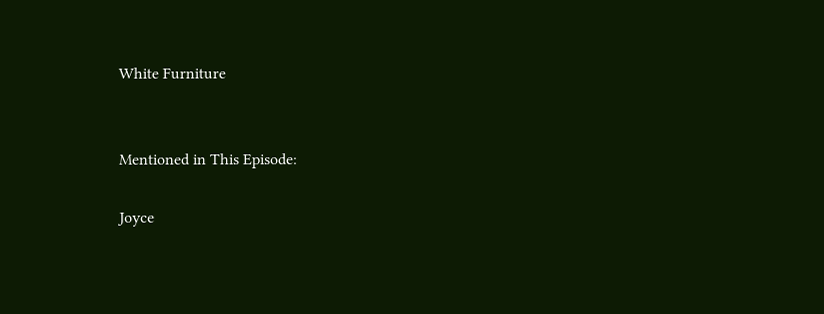White Furniture


Mentioned in This Episode:

Joyce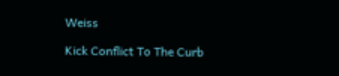Weiss

Kick Conflict To The Curb